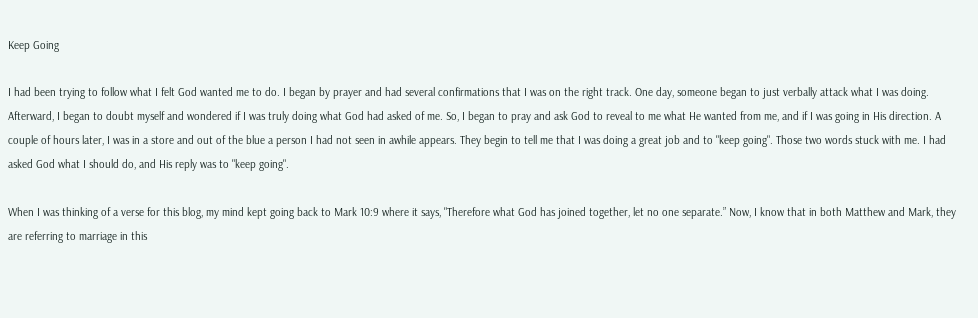Keep Going

I had been trying to follow what I felt God wanted me to do. I began by prayer and had several confirmations that I was on the right track. One day, someone began to just verbally attack what I was doing. Afterward, I began to doubt myself and wondered if I was truly doing what God had asked of me. So, I began to pray and ask God to reveal to me what He wanted from me, and if I was going in His direction. A couple of hours later, I was in a store and out of the blue a person I had not seen in awhile appears. They begin to tell me that I was doing a great job and to "keep going". Those two words stuck with me. I had asked God what I should do, and His reply was to "keep going".

When I was thinking of a verse for this blog, my mind kept going back to Mark 10:9 where it says, "Therefore what God has joined together, let no one separate.” Now, I know that in both Matthew and Mark, they are referring to marriage in this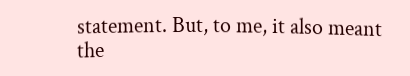statement. But, to me, it also meant the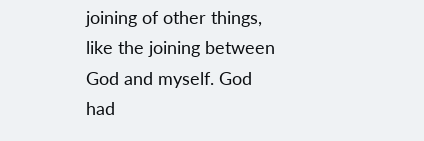joining of other things, like the joining between God and myself. God had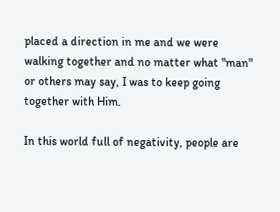placed a direction in me and we were walking together and no matter what "man" or others may say, I was to keep going together with Him.

In this world full of negativity, people are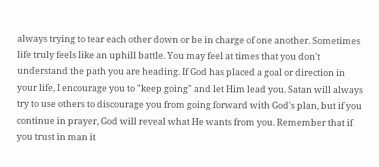always trying to tear each other down or be in charge of one another. Sometimes life truly feels like an uphill battle. You may feel at times that you don't understand the path you are heading. If God has placed a goal or direction in your life, I encourage you to "keep going" and let Him lead you. Satan will always try to use others to discourage you from going forward with God's plan, but if you continue in prayer, God will reveal what He wants from you. Remember that if you trust in man it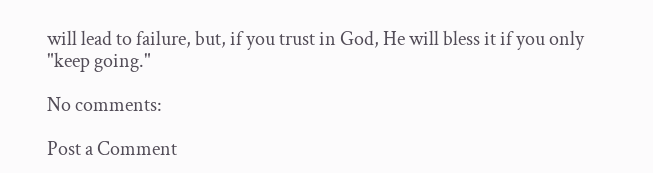will lead to failure, but, if you trust in God, He will bless it if you only "keep going."

No comments:

Post a Comment